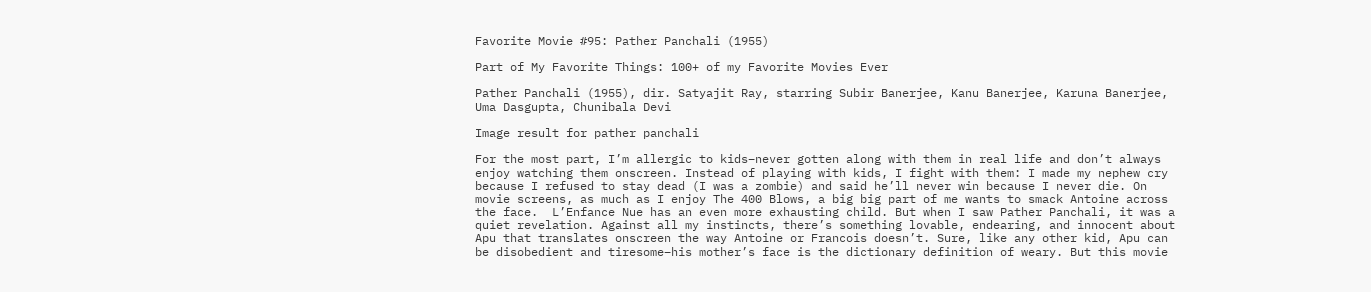Favorite Movie #95: Pather Panchali (1955)

Part of My Favorite Things: 100+ of my Favorite Movies Ever

Pather Panchali (1955), dir. Satyajit Ray, starring Subir Banerjee, Kanu Banerjee, Karuna Banerjee, Uma Dasgupta, Chunibala Devi

Image result for pather panchali

For the most part, I’m allergic to kids–never gotten along with them in real life and don’t always enjoy watching them onscreen. Instead of playing with kids, I fight with them: I made my nephew cry because I refused to stay dead (I was a zombie) and said he’ll never win because I never die. On movie screens, as much as I enjoy The 400 Blows, a big big part of me wants to smack Antoine across the face.  L’Enfance Nue has an even more exhausting child. But when I saw Pather Panchali, it was a quiet revelation. Against all my instincts, there’s something lovable, endearing, and innocent about Apu that translates onscreen the way Antoine or Francois doesn’t. Sure, like any other kid, Apu can be disobedient and tiresome–his mother’s face is the dictionary definition of weary. But this movie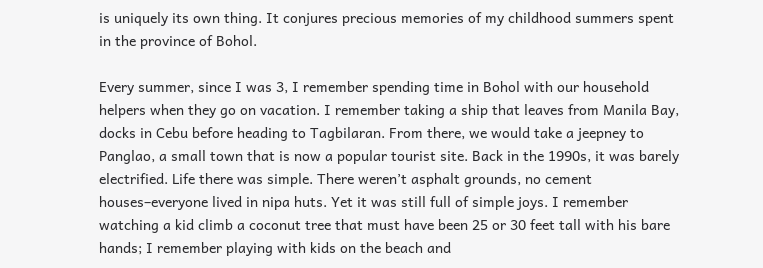is uniquely its own thing. It conjures precious memories of my childhood summers spent in the province of Bohol.

Every summer, since I was 3, I remember spending time in Bohol with our household helpers when they go on vacation. I remember taking a ship that leaves from Manila Bay, docks in Cebu before heading to Tagbilaran. From there, we would take a jeepney to Panglao, a small town that is now a popular tourist site. Back in the 1990s, it was barely electrified. Life there was simple. There weren’t asphalt grounds, no cement houses–everyone lived in nipa huts. Yet it was still full of simple joys. I remember watching a kid climb a coconut tree that must have been 25 or 30 feet tall with his bare hands; I remember playing with kids on the beach and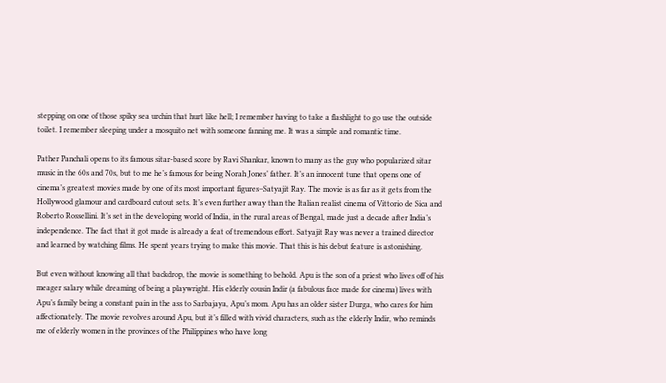stepping on one of those spiky sea urchin that hurt like hell; I remember having to take a flashlight to go use the outside toilet. I remember sleeping under a mosquito net with someone fanning me. It was a simple and romantic time.

Pather Panchali opens to its famous sitar-based score by Ravi Shankar, known to many as the guy who popularized sitar music in the 60s and 70s, but to me he’s famous for being Norah Jones’ father. It’s an innocent tune that opens one of cinema’s greatest movies made by one of its most important figures–Satyajit Ray. The movie is as far as it gets from the Hollywood glamour and cardboard cutout sets. It’s even further away than the Italian realist cinema of Vittorio de Sica and Roberto Rossellini. It’s set in the developing world of India, in the rural areas of Bengal, made just a decade after India’s independence. The fact that it got made is already a feat of tremendous effort. Satyajit Ray was never a trained director and learned by watching films. He spent years trying to make this movie. That this is his debut feature is astonishing.

But even without knowing all that backdrop, the movie is something to behold. Apu is the son of a priest who lives off of his meager salary while dreaming of being a playwright. His elderly cousin Indir (a fabulous face made for cinema) lives with Apu’s family being a constant pain in the ass to Sarbajaya, Apu’s mom. Apu has an older sister Durga, who cares for him affectionately. The movie revolves around Apu, but it’s filled with vivid characters, such as the elderly Indir, who reminds me of elderly women in the provinces of the Philippines who have long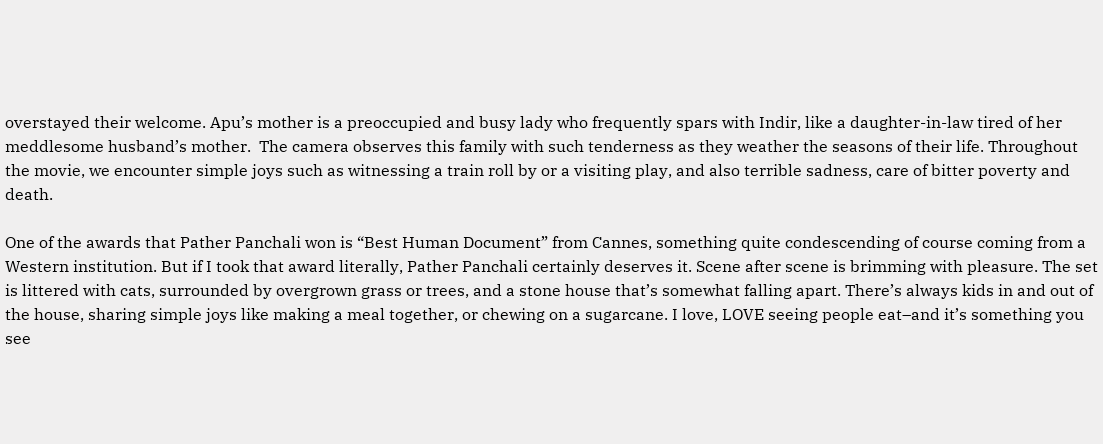overstayed their welcome. Apu’s mother is a preoccupied and busy lady who frequently spars with Indir, like a daughter-in-law tired of her meddlesome husband’s mother.  The camera observes this family with such tenderness as they weather the seasons of their life. Throughout the movie, we encounter simple joys such as witnessing a train roll by or a visiting play, and also terrible sadness, care of bitter poverty and death.

One of the awards that Pather Panchali won is “Best Human Document” from Cannes, something quite condescending of course coming from a Western institution. But if I took that award literally, Pather Panchali certainly deserves it. Scene after scene is brimming with pleasure. The set is littered with cats, surrounded by overgrown grass or trees, and a stone house that’s somewhat falling apart. There’s always kids in and out of the house, sharing simple joys like making a meal together, or chewing on a sugarcane. I love, LOVE seeing people eat–and it’s something you see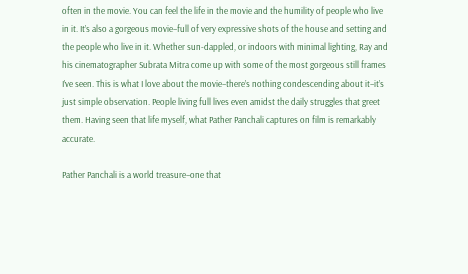often in the movie. You can feel the life in the movie and the humility of people who live in it. It’s also a gorgeous movie–full of very expressive shots of the house and setting and the people who live in it. Whether sun-dappled, or indoors with minimal lighting, Ray and his cinematographer Subrata Mitra come up with some of the most gorgeous still frames I’ve seen. This is what I love about the movie–there’s nothing condescending about it–it’s just simple observation. People living full lives even amidst the daily struggles that greet them. Having seen that life myself, what Pather Panchali captures on film is remarkably accurate.

Pather Panchali is a world treasure–one that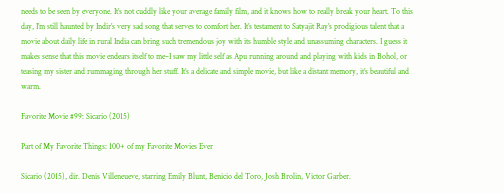needs to be seen by everyone. It’s not cuddly like your average family film, and it knows how to really break your heart. To this day, I’m still haunted by Indir’s very sad song that serves to comfort her. It’s testament to Satyajit Ray’s prodigious talent that a movie about daily life in rural India can bring such tremendous joy with its humble style and unassuming characters. I guess it makes sense that this movie endears itself to me–I saw my little self as Apu running around and playing with kids in Bohol, or teasing my sister and rummaging through her stuff. It’s a delicate and simple movie, but like a distant memory, it’s beautiful and warm.

Favorite Movie #99: Sicario (2015)

Part of My Favorite Things: 100+ of my Favorite Movies Ever

Sicario (2015), dir. Denis Villeneueve, starring Emily Blunt, Benicio del Toro, Josh Brolin, Victor Garber.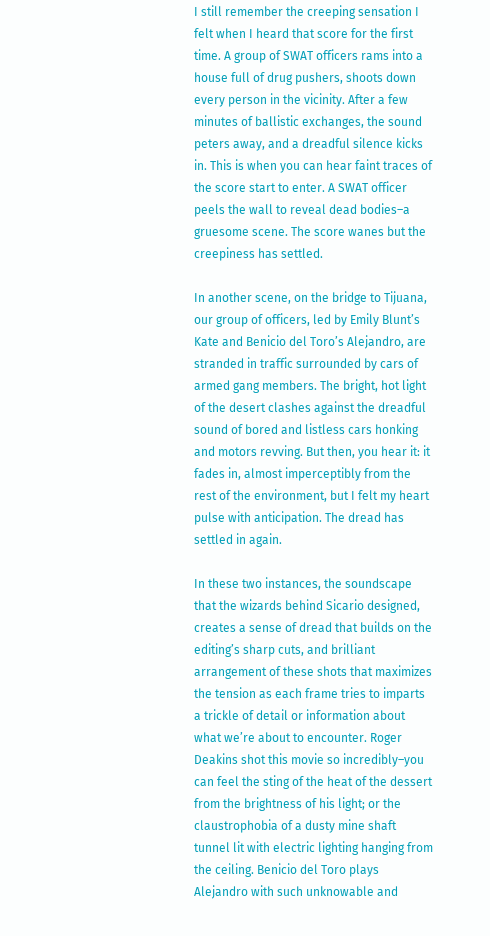I still remember the creeping sensation I felt when I heard that score for the first time. A group of SWAT officers rams into a house full of drug pushers, shoots down every person in the vicinity. After a few minutes of ballistic exchanges, the sound peters away, and a dreadful silence kicks in. This is when you can hear faint traces of the score start to enter. A SWAT officer peels the wall to reveal dead bodies–a gruesome scene. The score wanes but the creepiness has settled.

In another scene, on the bridge to Tijuana, our group of officers, led by Emily Blunt’s Kate and Benicio del Toro’s Alejandro, are stranded in traffic surrounded by cars of armed gang members. The bright, hot light of the desert clashes against the dreadful sound of bored and listless cars honking and motors revving. But then, you hear it: it fades in, almost imperceptibly from the rest of the environment, but I felt my heart pulse with anticipation. The dread has settled in again.

In these two instances, the soundscape that the wizards behind Sicario designed, creates a sense of dread that builds on the editing’s sharp cuts, and brilliant arrangement of these shots that maximizes the tension as each frame tries to imparts a trickle of detail or information about what we’re about to encounter. Roger Deakins shot this movie so incredibly–you can feel the sting of the heat of the dessert from the brightness of his light; or the claustrophobia of a dusty mine shaft tunnel lit with electric lighting hanging from the ceiling. Benicio del Toro plays Alejandro with such unknowable and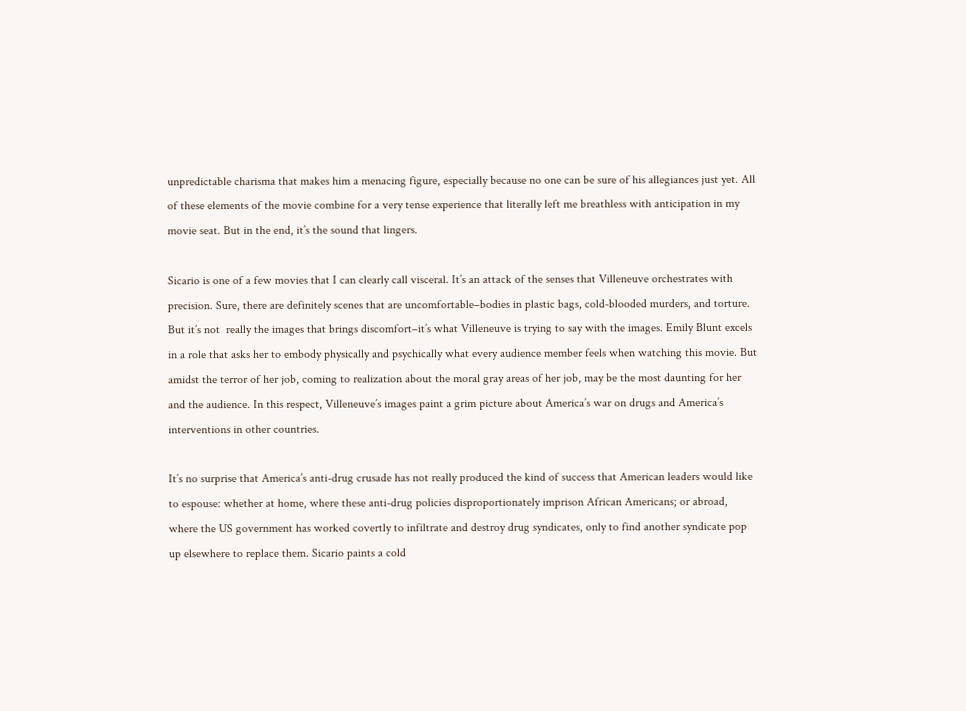unpredictable charisma that makes him a menacing figure, especially because no one can be sure of his allegiances just yet. All of these elements of the movie combine for a very tense experience that literally left me breathless with anticipation in my movie seat. But in the end, it’s the sound that lingers.

Sicario is one of a few movies that I can clearly call visceral. It’s an attack of the senses that Villeneuve orchestrates with precision. Sure, there are definitely scenes that are uncomfortable–bodies in plastic bags, cold-blooded murders, and torture. But it’s not  really the images that brings discomfort–it’s what Villeneuve is trying to say with the images. Emily Blunt excels in a role that asks her to embody physically and psychically what every audience member feels when watching this movie. But amidst the terror of her job, coming to realization about the moral gray areas of her job, may be the most daunting for her and the audience. In this respect, Villeneuve’s images paint a grim picture about America’s war on drugs and America’s interventions in other countries.

It’s no surprise that America’s anti-drug crusade has not really produced the kind of success that American leaders would like to espouse: whether at home, where these anti-drug policies disproportionately imprison African Americans; or abroad, where the US government has worked covertly to infiltrate and destroy drug syndicates, only to find another syndicate pop up elsewhere to replace them. Sicario paints a cold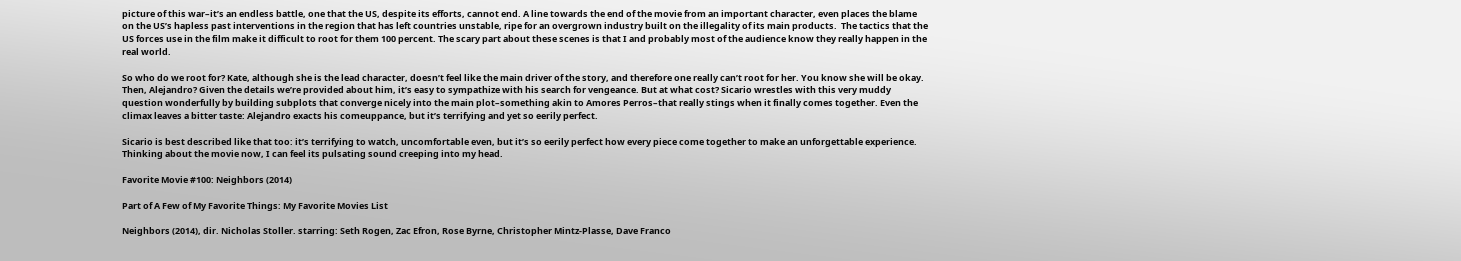picture of this war–it’s an endless battle, one that the US, despite its efforts, cannot end. A line towards the end of the movie from an important character, even places the blame on the US’s hapless past interventions in the region that has left countries unstable, ripe for an overgrown industry built on the illegality of its main products.  The tactics that the US forces use in the film make it difficult to root for them 100 percent. The scary part about these scenes is that I and probably most of the audience know they really happen in the real world.

So who do we root for? Kate, although she is the lead character, doesn’t feel like the main driver of the story, and therefore one really can’t root for her. You know she will be okay. Then, Alejandro? Given the details we’re provided about him, it’s easy to sympathize with his search for vengeance. But at what cost? Sicario wrestles with this very muddy question wonderfully by building subplots that converge nicely into the main plot–something akin to Amores Perros–that really stings when it finally comes together. Even the climax leaves a bitter taste: Alejandro exacts his comeuppance, but it’s terrifying and yet so eerily perfect.

Sicario is best described like that too: it’s terrifying to watch, uncomfortable even, but it’s so eerily perfect how every piece come together to make an unforgettable experience. Thinking about the movie now, I can feel its pulsating sound creeping into my head.

Favorite Movie #100: Neighbors (2014)

Part of A Few of My Favorite Things: My Favorite Movies List

Neighbors (2014), dir. Nicholas Stoller. starring: Seth Rogen, Zac Efron, Rose Byrne, Christopher Mintz-Plasse, Dave Franco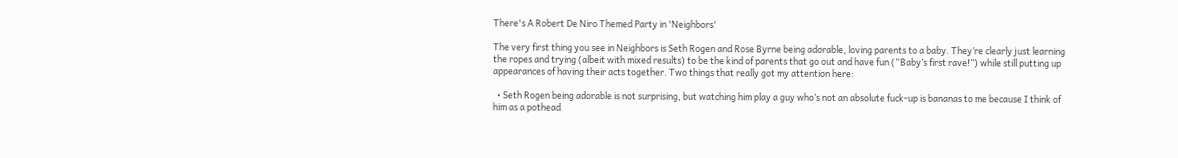There's A Robert De Niro Themed Party in 'Neighbors'

The very first thing you see in Neighbors is Seth Rogen and Rose Byrne being adorable, loving parents to a baby. They’re clearly just learning the ropes and trying (albeit with mixed results) to be the kind of parents that go out and have fun (“Baby’s first rave!”) while still putting up appearances of having their acts together. Two things that really got my attention here:

  • Seth Rogen being adorable is not surprising, but watching him play a guy who’s not an absolute fuck-up is bananas to me because I think of him as a pothead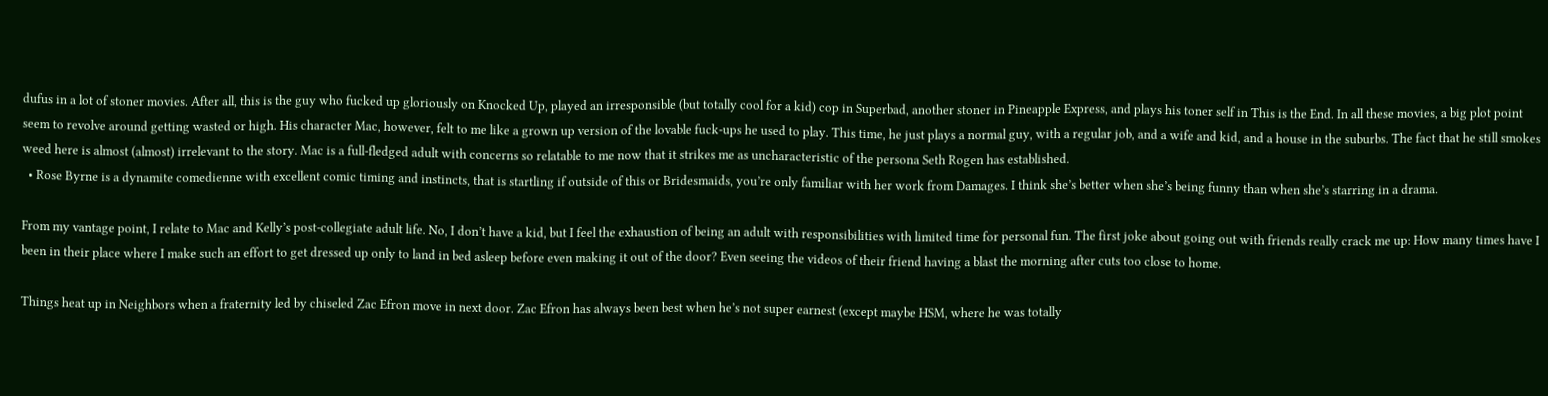dufus in a lot of stoner movies. After all, this is the guy who fucked up gloriously on Knocked Up, played an irresponsible (but totally cool for a kid) cop in Superbad, another stoner in Pineapple Express, and plays his toner self in This is the End. In all these movies, a big plot point seem to revolve around getting wasted or high. His character Mac, however, felt to me like a grown up version of the lovable fuck-ups he used to play. This time, he just plays a normal guy, with a regular job, and a wife and kid, and a house in the suburbs. The fact that he still smokes weed here is almost (almost) irrelevant to the story. Mac is a full-fledged adult with concerns so relatable to me now that it strikes me as uncharacteristic of the persona Seth Rogen has established.
  • Rose Byrne is a dynamite comedienne with excellent comic timing and instincts, that is startling if outside of this or Bridesmaids, you’re only familiar with her work from Damages. I think she’s better when she’s being funny than when she’s starring in a drama.

From my vantage point, I relate to Mac and Kelly’s post-collegiate adult life. No, I don’t have a kid, but I feel the exhaustion of being an adult with responsibilities with limited time for personal fun. The first joke about going out with friends really crack me up: How many times have I been in their place where I make such an effort to get dressed up only to land in bed asleep before even making it out of the door? Even seeing the videos of their friend having a blast the morning after cuts too close to home.

Things heat up in Neighbors when a fraternity led by chiseled Zac Efron move in next door. Zac Efron has always been best when he’s not super earnest (except maybe HSM, where he was totally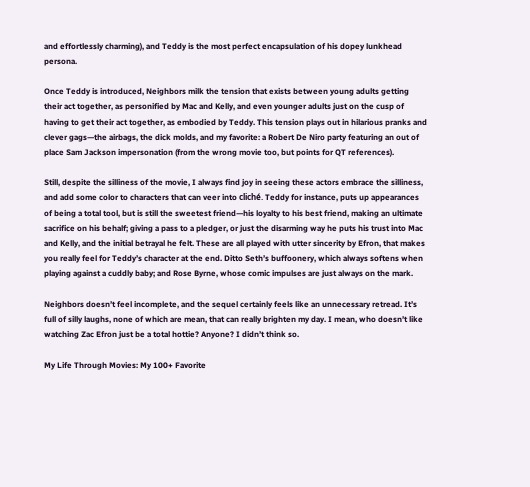and effortlessly charming), and Teddy is the most perfect encapsulation of his dopey lunkhead persona.

Once Teddy is introduced, Neighbors milk the tension that exists between young adults getting their act together, as personified by Mac and Kelly, and even younger adults just on the cusp of having to get their act together, as embodied by Teddy. This tension plays out in hilarious pranks and clever gags—the airbags, the dick molds, and my favorite: a Robert De Niro party featuring an out of place Sam Jackson impersonation (from the wrong movie too, but points for QT references).

Still, despite the silliness of the movie, I always find joy in seeing these actors embrace the silliness, and add some color to characters that can veer into cliché. Teddy for instance, puts up appearances of being a total tool, but is still the sweetest friend—his loyalty to his best friend, making an ultimate sacrifice on his behalf; giving a pass to a pledger, or just the disarming way he puts his trust into Mac and Kelly, and the initial betrayal he felt. These are all played with utter sincerity by Efron, that makes you really feel for Teddy’s character at the end. Ditto Seth’s buffoonery, which always softens when playing against a cuddly baby; and Rose Byrne, whose comic impulses are just always on the mark.

Neighbors doesn’t feel incomplete, and the sequel certainly feels like an unnecessary retread. It’s full of silly laughs, none of which are mean, that can really brighten my day. I mean, who doesn’t like watching Zac Efron just be a total hottie? Anyone? I didn’t think so.

My Life Through Movies: My 100+ Favorite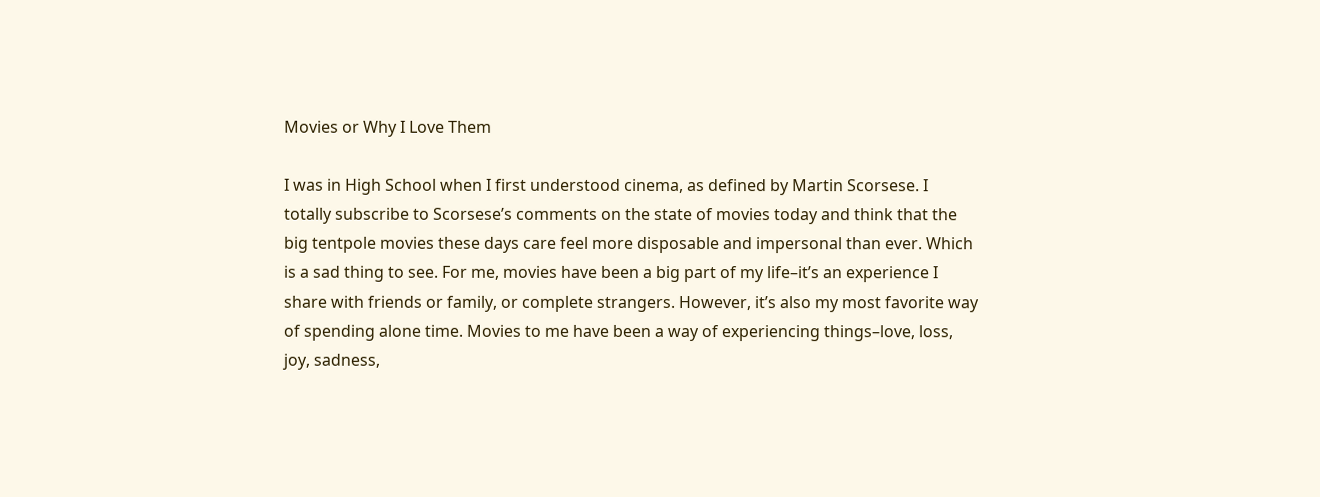Movies or Why I Love Them

I was in High School when I first understood cinema, as defined by Martin Scorsese. I totally subscribe to Scorsese’s comments on the state of movies today and think that the big tentpole movies these days care feel more disposable and impersonal than ever. Which is a sad thing to see. For me, movies have been a big part of my life–it’s an experience I share with friends or family, or complete strangers. However, it’s also my most favorite way of spending alone time. Movies to me have been a way of experiencing things–love, loss, joy, sadness,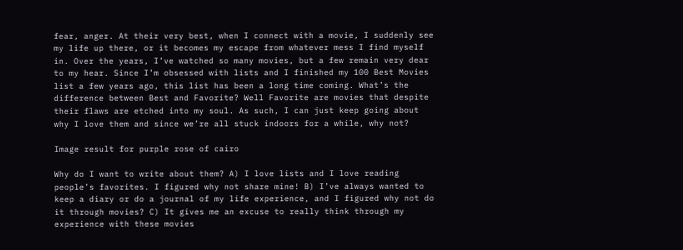fear, anger. At their very best, when I connect with a movie, I suddenly see my life up there, or it becomes my escape from whatever mess I find myself in. Over the years, I’ve watched so many movies, but a few remain very dear to my hear. Since I’m obsessed with lists and I finished my 100 Best Movies list a few years ago, this list has been a long time coming. What’s the difference between Best and Favorite? Well Favorite are movies that despite their flaws are etched into my soul. As such, I can just keep going about why I love them and since we’re all stuck indoors for a while, why not?

Image result for purple rose of cairo

Why do I want to write about them? A) I love lists and I love reading people’s favorites. I figured why not share mine! B) I’ve always wanted to keep a diary or do a journal of my life experience, and I figured why not do it through movies? C) It gives me an excuse to really think through my experience with these movies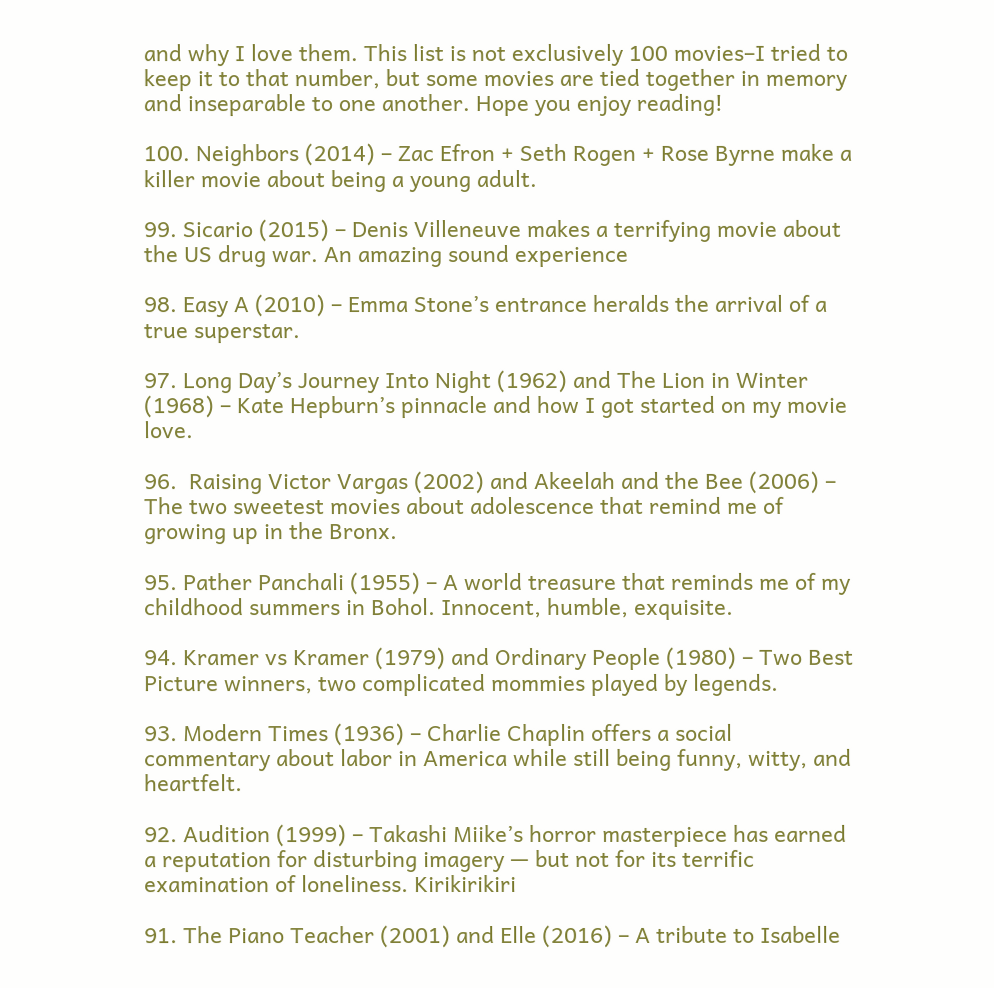and why I love them. This list is not exclusively 100 movies–I tried to keep it to that number, but some movies are tied together in memory and inseparable to one another. Hope you enjoy reading!

100. Neighbors (2014) – Zac Efron + Seth Rogen + Rose Byrne make a killer movie about being a young adult.

99. Sicario (2015) – Denis Villeneuve makes a terrifying movie about the US drug war. An amazing sound experience

98. Easy A (2010) – Emma Stone’s entrance heralds the arrival of a true superstar.

97. Long Day’s Journey Into Night (1962) and The Lion in Winter (1968) – Kate Hepburn’s pinnacle and how I got started on my movie love.

96.  Raising Victor Vargas (2002) and Akeelah and the Bee (2006) – The two sweetest movies about adolescence that remind me of growing up in the Bronx.

95. Pather Panchali (1955) – A world treasure that reminds me of my childhood summers in Bohol. Innocent, humble, exquisite.

94. Kramer vs Kramer (1979) and Ordinary People (1980) – Two Best Picture winners, two complicated mommies played by legends.

93. Modern Times (1936) – Charlie Chaplin offers a social commentary about labor in America while still being funny, witty, and heartfelt.

92. Audition (1999) – Takashi Miike’s horror masterpiece has earned a reputation for disturbing imagery — but not for its terrific examination of loneliness. Kirikirikiri

91. The Piano Teacher (2001) and Elle (2016) – A tribute to Isabelle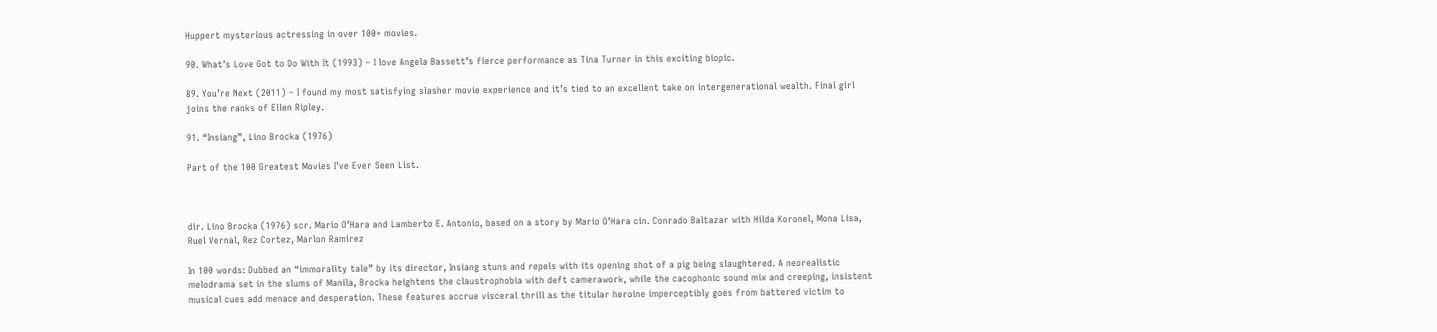Huppert mysterious actressing in over 100+ movies.

90. What’s Love Got to Do With It (1993) – I love Angela Bassett’s fierce performance as Tina Turner in this exciting biopic.

89. You’re Next (2011) – I found my most satisfying slasher movie experience and it’s tied to an excellent take on intergenerational wealth. Final girl joins the ranks of Ellen Ripley.

91. “Insiang”, Lino Brocka (1976)

Part of the 100 Greatest Movies I’ve Ever Seen List.



dir. Lino Brocka (1976) scr. Mario O’Hara and Lamberto E. Antonio, based on a story by Mario O’Hara cin. Conrado Baltazar with Hilda Koronel, Mona Lisa, Ruel Vernal, Rez Cortez, Marlon Ramirez

In 100 words: Dubbed an “immorality tale” by its director, Insiang stuns and repels with its opening shot of a pig being slaughtered. A neorealistic melodrama set in the slums of Manila, Brocka heightens the claustrophobia with deft camerawork, while the cacophonic sound mix and creeping, insistent musical cues add menace and desperation. These features accrue visceral thrill as the titular heroine imperceptibly goes from battered victim to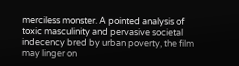merciless monster. A pointed analysis of toxic masculinity and pervasive societal indecency bred by urban poverty, the film may linger on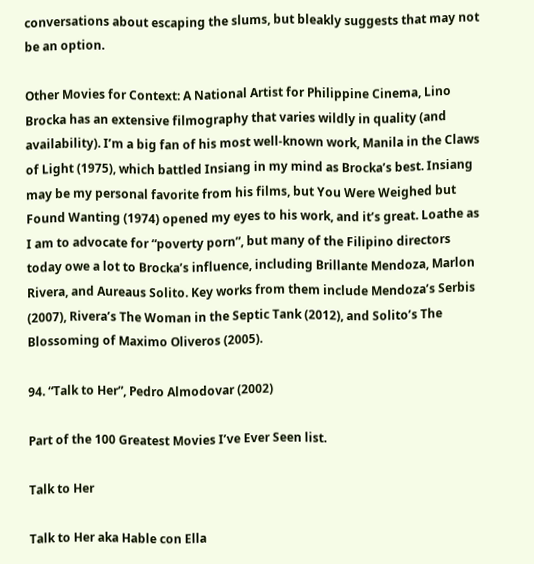conversations about escaping the slums, but bleakly suggests that may not be an option.

Other Movies for Context: A National Artist for Philippine Cinema, Lino Brocka has an extensive filmography that varies wildly in quality (and availability). I’m a big fan of his most well-known work, Manila in the Claws of Light (1975), which battled Insiang in my mind as Brocka’s best. Insiang may be my personal favorite from his films, but You Were Weighed but Found Wanting (1974) opened my eyes to his work, and it’s great. Loathe as I am to advocate for “poverty porn”, but many of the Filipino directors today owe a lot to Brocka’s influence, including Brillante Mendoza, Marlon Rivera, and Aureaus Solito. Key works from them include Mendoza’s Serbis (2007), Rivera’s The Woman in the Septic Tank (2012), and Solito’s The Blossoming of Maximo Oliveros (2005).

94. “Talk to Her”, Pedro Almodovar (2002)

Part of the 100 Greatest Movies I’ve Ever Seen list.

Talk to Her

Talk to Her aka Hable con Ella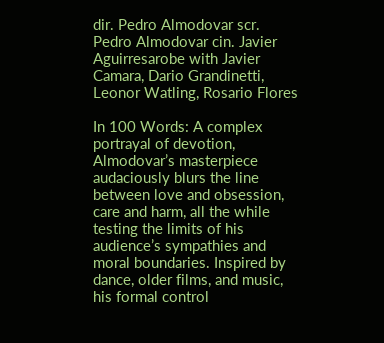dir. Pedro Almodovar scr. Pedro Almodovar cin. Javier Aguirresarobe with Javier Camara, Dario Grandinetti, Leonor Watling, Rosario Flores

In 100 Words: A complex portrayal of devotion, Almodovar’s masterpiece audaciously blurs the line between love and obsession, care and harm, all the while testing the limits of his audience’s sympathies and moral boundaries. Inspired by dance, older films, and music, his formal control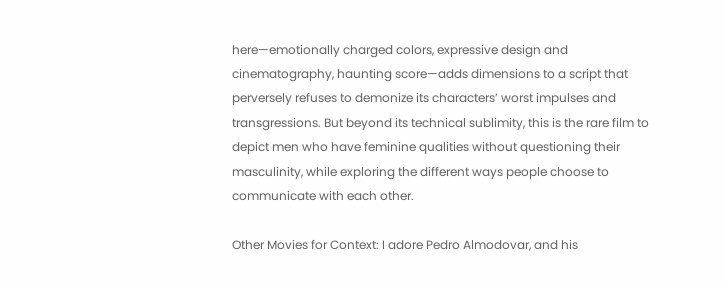here—emotionally charged colors, expressive design and cinematography, haunting score—adds dimensions to a script that perversely refuses to demonize its characters’ worst impulses and transgressions. But beyond its technical sublimity, this is the rare film to depict men who have feminine qualities without questioning their masculinity, while exploring the different ways people choose to communicate with each other.

Other Movies for Context: I adore Pedro Almodovar, and his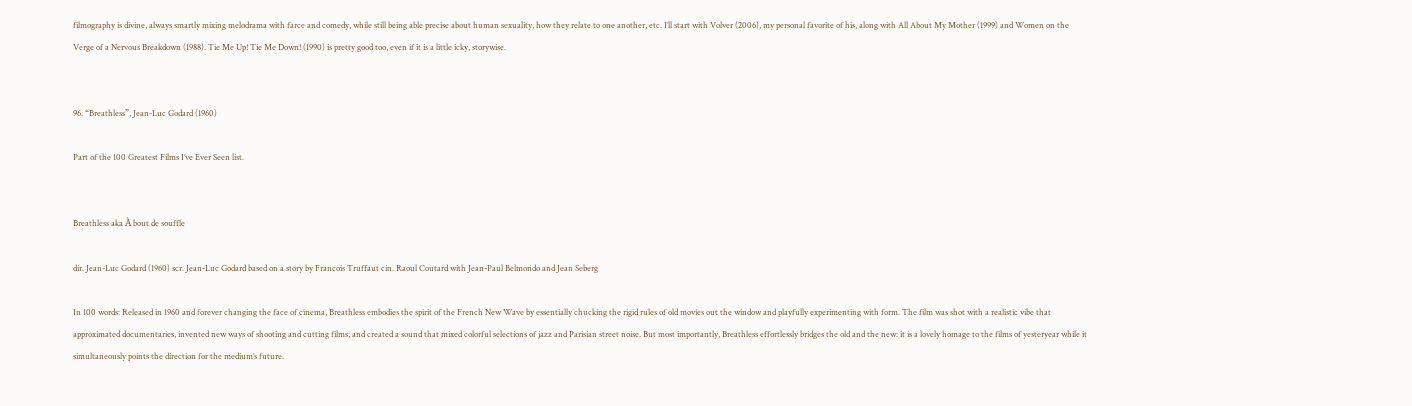filmography is divine, always smartly mixing melodrama with farce and comedy, while still being able precise about human sexuality, how they relate to one another, etc. I’ll start with Volver (2006), my personal favorite of his, along with All About My Mother (1999) and Women on the Verge of a Nervous Breakdown (1988). Tie Me Up! Tie Me Down! (1990) is pretty good too, even if it is a little icky, storywise.


96. “Breathless”, Jean-Luc Godard (1960)

Part of the 100 Greatest Films I’ve Ever Seen list.


Breathless aka À bout de souffle

dir. Jean-Luc Godard (1960) scr. Jean-Luc Godard based on a story by Francois Truffaut cin. Raoul Coutard with Jean-Paul Belmondo and Jean Seberg

In 100 words: Released in 1960 and forever changing the face of cinema, Breathless embodies the spirit of the French New Wave by essentially chucking the rigid rules of old movies out the window and playfully experimenting with form. The film was shot with a realistic vibe that approximated documentaries, invented new ways of shooting and cutting films, and created a sound that mixed colorful selections of jazz and Parisian street noise. But most importantly, Breathless effortlessly bridges the old and the new: it is a lovely homage to the films of yesteryear while it simultaneously points the direction for the medium’s future.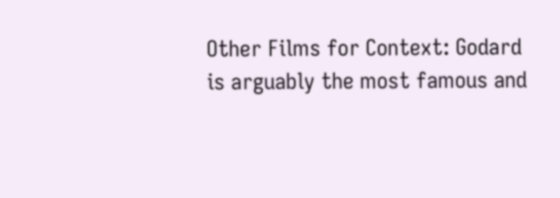Other Films for Context: Godard is arguably the most famous and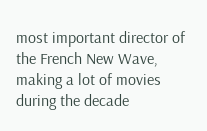most important director of the French New Wave, making a lot of movies during the decade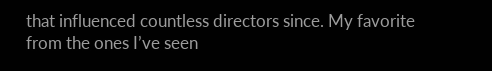that influenced countless directors since. My favorite from the ones I’ve seen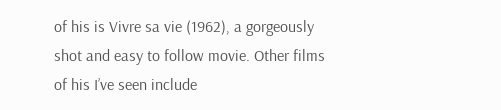of his is Vivre sa vie (1962), a gorgeously shot and easy to follow movie. Other films of his I’ve seen include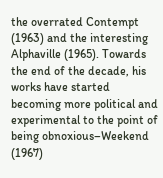the overrated Contempt (1963) and the interesting Alphaville (1965). Towards the end of the decade, his works have started becoming more political and experimental to the point of being obnoxious–Weekend (1967)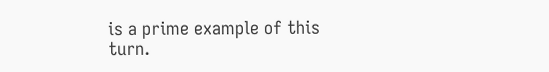is a prime example of this turn.